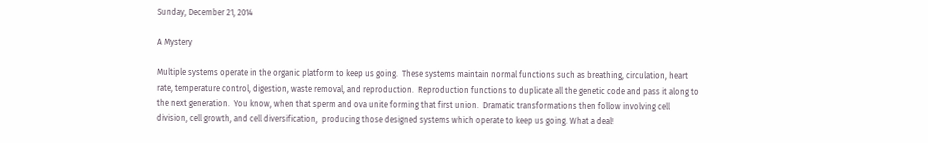Sunday, December 21, 2014

A Mystery

Multiple systems operate in the organic platform to keep us going.  These systems maintain normal functions such as breathing, circulation, heart rate, temperature control, digestion, waste removal, and reproduction.  Reproduction functions to duplicate all the genetic code and pass it along to the next generation.  You know, when that sperm and ova unite forming that first union.  Dramatic transformations then follow involving cell division, cell growth, and cell diversification,  producing those designed systems which operate to keep us going. What a deal!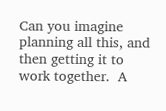Can you imagine planning all this, and then getting it to work together.  A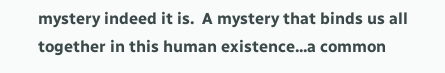mystery indeed it is.  A mystery that binds us all together in this human existence...a common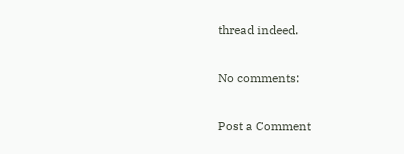thread indeed.

No comments:

Post a Comment